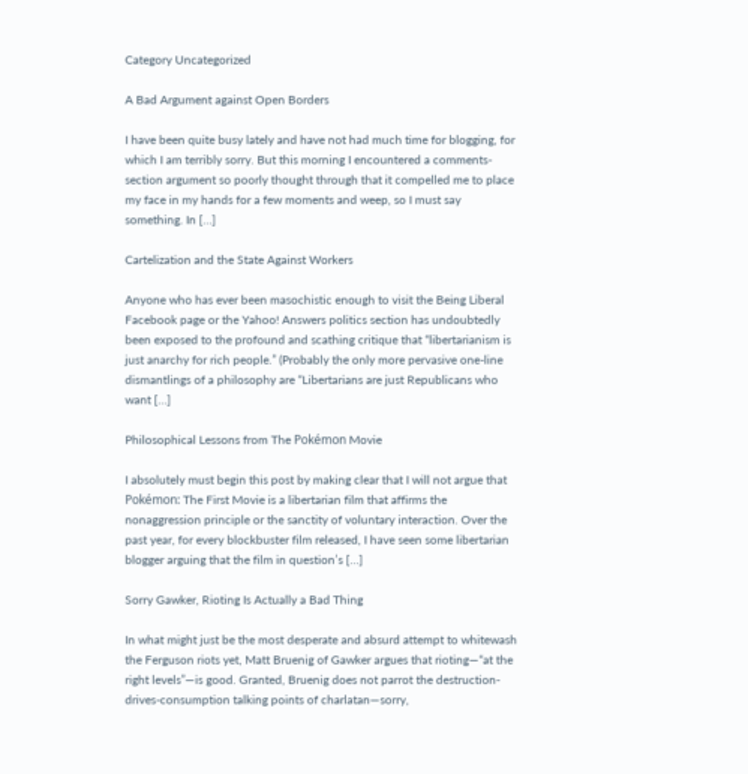Category Uncategorized

A Bad Argument against Open Borders

I have been quite busy lately and have not had much time for blogging, for which I am terribly sorry. But this morning I encountered a comments-section argument so poorly thought through that it compelled me to place my face in my hands for a few moments and weep, so I must say something. In […]

Cartelization and the State Against Workers

Anyone who has ever been masochistic enough to visit the Being Liberal Facebook page or the Yahoo! Answers politics section has undoubtedly been exposed to the profound and scathing critique that “libertarianism is just anarchy for rich people.” (Probably the only more pervasive one-line dismantlings of a philosophy are “Libertarians are just Republicans who want […]

Philosophical Lessons from The Pokémon Movie

I absolutely must begin this post by making clear that I will not argue that Pokémon: The First Movie is a libertarian film that affirms the nonaggression principle or the sanctity of voluntary interaction. Over the past year, for every blockbuster film released, I have seen some libertarian blogger arguing that the film in question’s […]

Sorry Gawker, Rioting Is Actually a Bad Thing

In what might just be the most desperate and absurd attempt to whitewash the Ferguson riots yet, Matt Bruenig of Gawker argues that rioting—“at the right levels”—is good. Granted, Bruenig does not parrot the destruction-drives-consumption talking points of charlatan—sorry,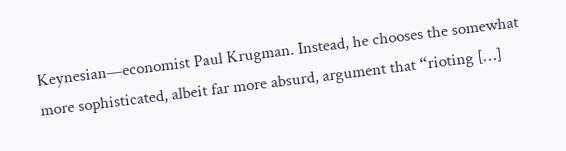Keynesian—economist Paul Krugman. Instead, he chooses the somewhat more sophisticated, albeit far more absurd, argument that “rioting […]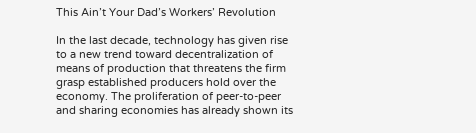This Ain’t Your Dad’s Workers’ Revolution

In the last decade, technology has given rise to a new trend toward decentralization of means of production that threatens the firm grasp established producers hold over the economy. The proliferation of peer-to-peer and sharing economies has already shown its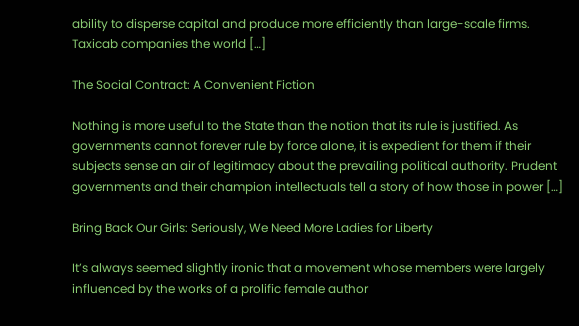ability to disperse capital and produce more efficiently than large-scale firms. Taxicab companies the world […]

The Social Contract: A Convenient Fiction

Nothing is more useful to the State than the notion that its rule is justified. As governments cannot forever rule by force alone, it is expedient for them if their subjects sense an air of legitimacy about the prevailing political authority. Prudent governments and their champion intellectuals tell a story of how those in power […]

Bring Back Our Girls: Seriously, We Need More Ladies for Liberty

It’s always seemed slightly ironic that a movement whose members were largely influenced by the works of a prolific female author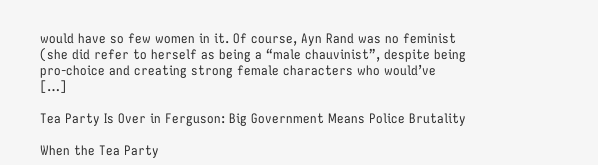would have so few women in it. Of course, Ayn Rand was no feminist (she did refer to herself as being a “male chauvinist”, despite being pro-choice and creating strong female characters who would’ve […]

Tea Party Is Over in Ferguson: Big Government Means Police Brutality

When the Tea Party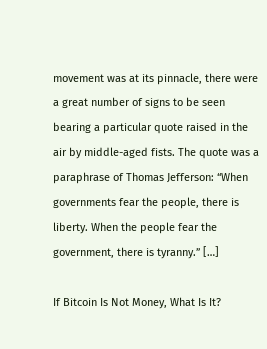movement was at its pinnacle, there were a great number of signs to be seen bearing a particular quote raised in the air by middle-aged fists. The quote was a paraphrase of Thomas Jefferson: “When governments fear the people, there is liberty. When the people fear the government, there is tyranny.” […]

If Bitcoin Is Not Money, What Is It?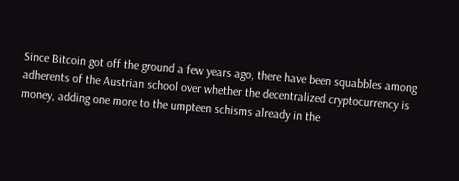Since Bitcoin got off the ground a few years ago, there have been squabbles among adherents of the Austrian school over whether the decentralized cryptocurrency is money, adding one more to the umpteen schisms already in the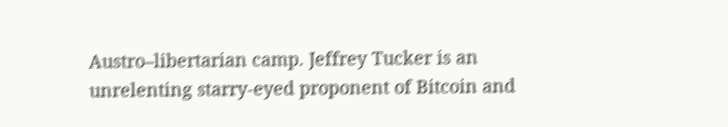Austro–libertarian camp. Jeffrey Tucker is an unrelenting starry-eyed proponent of Bitcoin and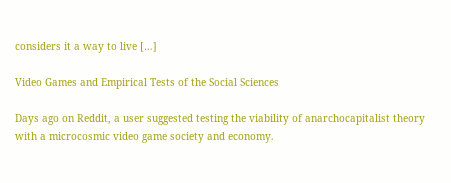considers it a way to live […]

Video Games and Empirical Tests of the Social Sciences

Days ago on Reddit, a user suggested testing the viability of anarchocapitalist theory with a microcosmic video game society and economy.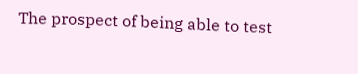The prospect of being able to test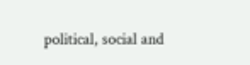political, social and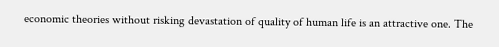economic theories without risking devastation of quality of human life is an attractive one. The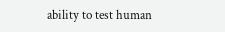ability to test human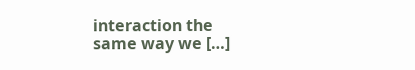interaction the same way we […]